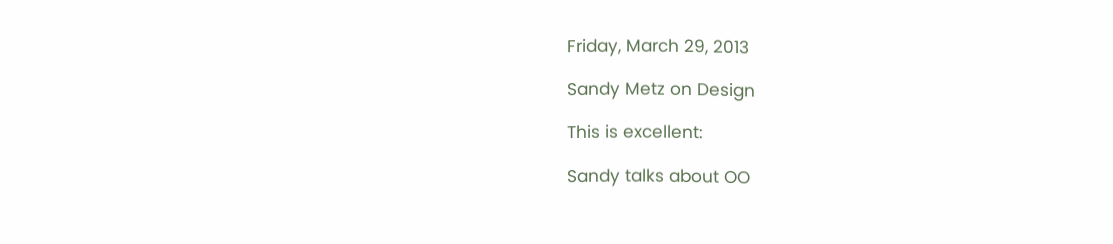Friday, March 29, 2013

Sandy Metz on Design

This is excellent:

Sandy talks about OO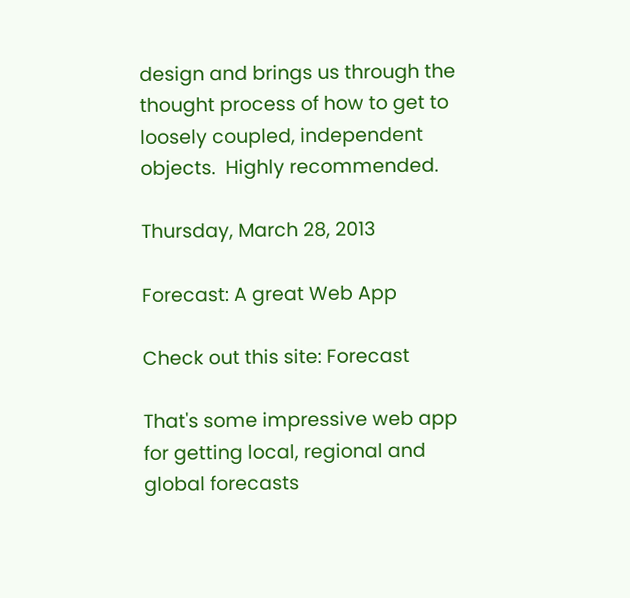design and brings us through the thought process of how to get to loosely coupled, independent objects.  Highly recommended.

Thursday, March 28, 2013

Forecast: A great Web App

Check out this site: Forecast

That's some impressive web app for getting local, regional and global forecasts